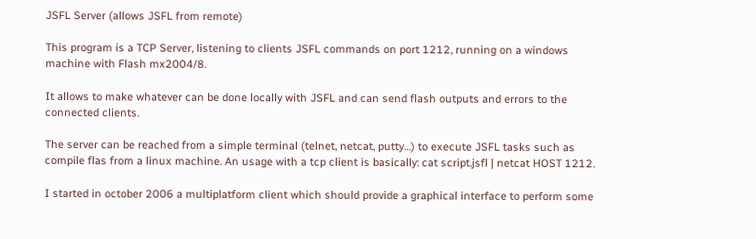JSFL Server (allows JSFL from remote)

This program is a TCP Server, listening to clients JSFL commands on port 1212, running on a windows machine with Flash mx2004/8.

It allows to make whatever can be done locally with JSFL and can send flash outputs and errors to the connected clients.

The server can be reached from a simple terminal (telnet, netcat, putty…) to execute JSFL tasks such as compile flas from a linux machine. An usage with a tcp client is basically: cat script.jsfl | netcat HOST 1212.

I started in october 2006 a multiplatform client which should provide a graphical interface to perform some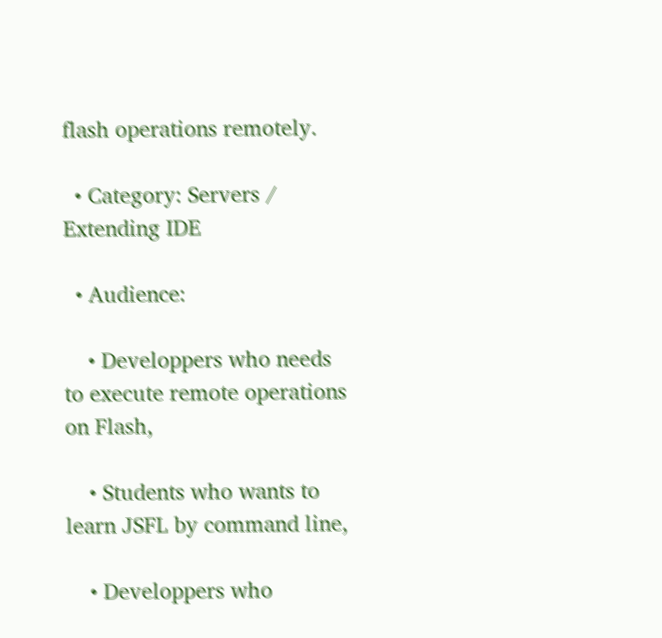flash operations remotely.

  • Category: Servers / Extending IDE

  • Audience:

    • Developpers who needs to execute remote operations on Flash,

    • Students who wants to learn JSFL by command line,

    • Developpers who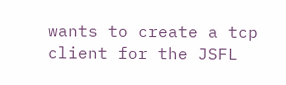wants to create a tcp client for the JSFL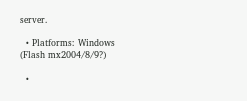server.

  • Platforms: Windows (Flash mx2004/8/9?)

  •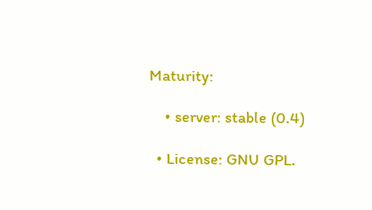Maturity:

    • server: stable (0.4)

  • License: GNU GPL.